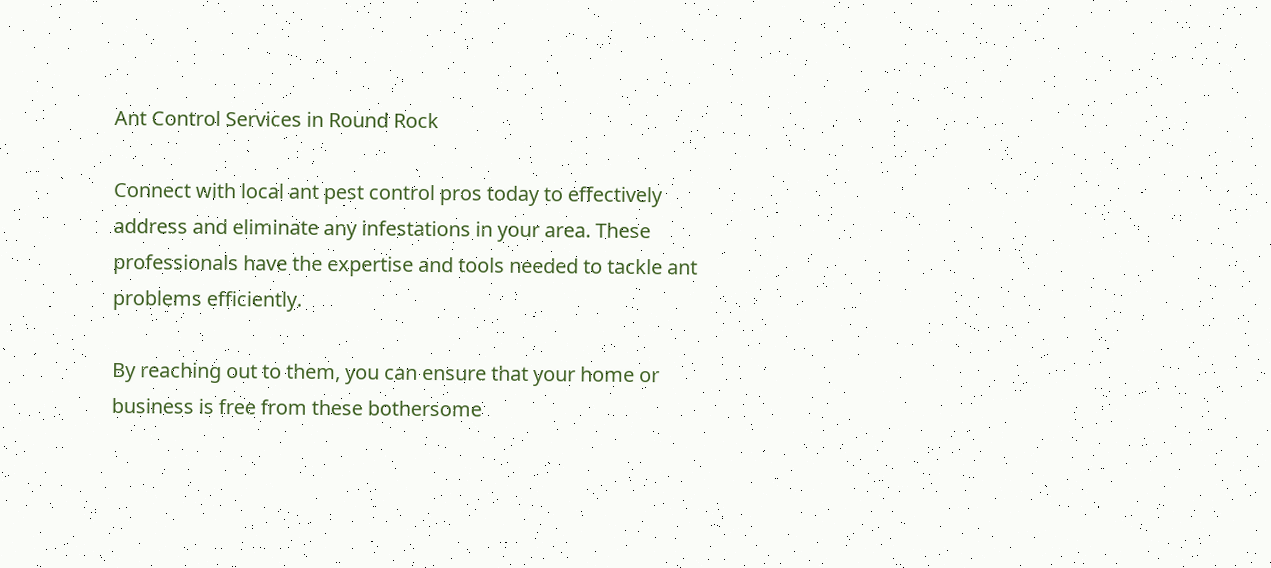Ant Control Services in Round Rock

Connect with local ant pest control pros today to effectively address and eliminate any infestations in your area. These professionals have the expertise and tools needed to tackle ant problems efficiently.

By reaching out to them, you can ensure that your home or business is free from these bothersome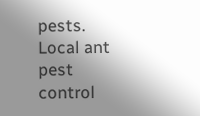pests. Local ant pest control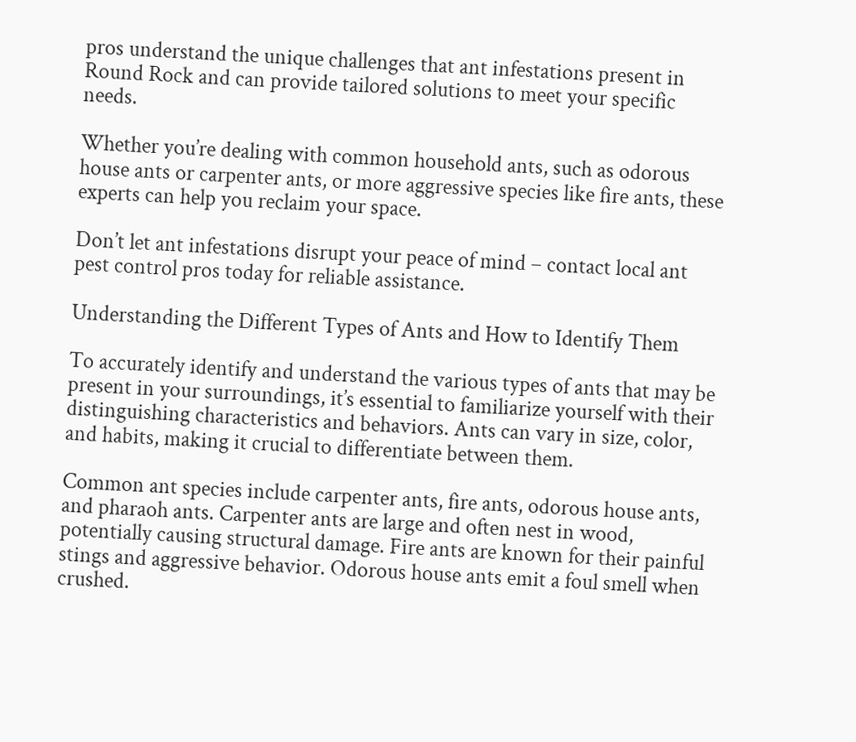pros understand the unique challenges that ant infestations present in Round Rock and can provide tailored solutions to meet your specific needs.

Whether you’re dealing with common household ants, such as odorous house ants or carpenter ants, or more aggressive species like fire ants, these experts can help you reclaim your space.

Don’t let ant infestations disrupt your peace of mind – contact local ant pest control pros today for reliable assistance.

Understanding the Different Types of Ants and How to Identify Them

To accurately identify and understand the various types of ants that may be present in your surroundings, it’s essential to familiarize yourself with their distinguishing characteristics and behaviors. Ants can vary in size, color, and habits, making it crucial to differentiate between them.

Common ant species include carpenter ants, fire ants, odorous house ants, and pharaoh ants. Carpenter ants are large and often nest in wood, potentially causing structural damage. Fire ants are known for their painful stings and aggressive behavior. Odorous house ants emit a foul smell when crushed.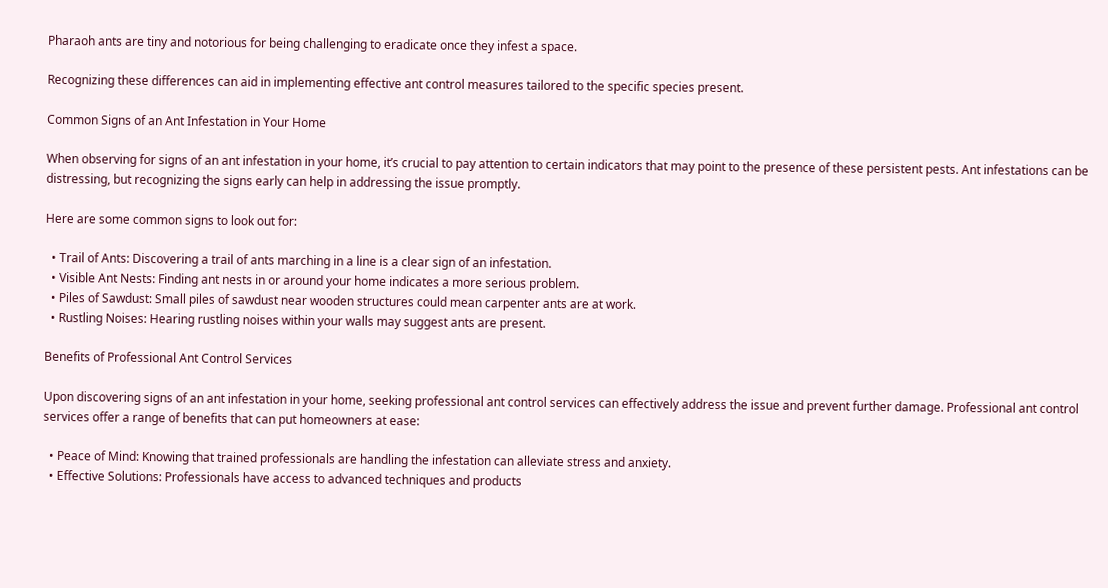Pharaoh ants are tiny and notorious for being challenging to eradicate once they infest a space.

Recognizing these differences can aid in implementing effective ant control measures tailored to the specific species present.

Common Signs of an Ant Infestation in Your Home

When observing for signs of an ant infestation in your home, it’s crucial to pay attention to certain indicators that may point to the presence of these persistent pests. Ant infestations can be distressing, but recognizing the signs early can help in addressing the issue promptly.

Here are some common signs to look out for:

  • Trail of Ants: Discovering a trail of ants marching in a line is a clear sign of an infestation.
  • Visible Ant Nests: Finding ant nests in or around your home indicates a more serious problem.
  • Piles of Sawdust: Small piles of sawdust near wooden structures could mean carpenter ants are at work.
  • Rustling Noises: Hearing rustling noises within your walls may suggest ants are present.

Benefits of Professional Ant Control Services

Upon discovering signs of an ant infestation in your home, seeking professional ant control services can effectively address the issue and prevent further damage. Professional ant control services offer a range of benefits that can put homeowners at ease:

  • Peace of Mind: Knowing that trained professionals are handling the infestation can alleviate stress and anxiety.
  • Effective Solutions: Professionals have access to advanced techniques and products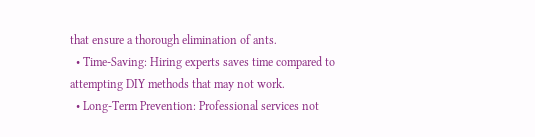that ensure a thorough elimination of ants.
  • Time-Saving: Hiring experts saves time compared to attempting DIY methods that may not work.
  • Long-Term Prevention: Professional services not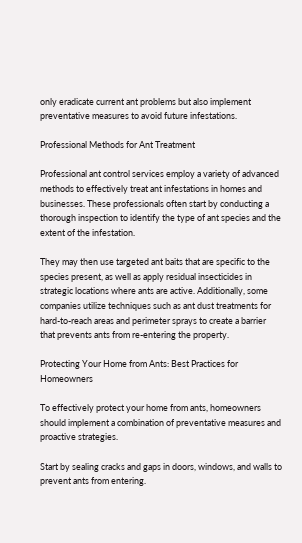only eradicate current ant problems but also implement preventative measures to avoid future infestations.

Professional Methods for Ant Treatment

Professional ant control services employ a variety of advanced methods to effectively treat ant infestations in homes and businesses. These professionals often start by conducting a thorough inspection to identify the type of ant species and the extent of the infestation.

They may then use targeted ant baits that are specific to the species present, as well as apply residual insecticides in strategic locations where ants are active. Additionally, some companies utilize techniques such as ant dust treatments for hard-to-reach areas and perimeter sprays to create a barrier that prevents ants from re-entering the property.

Protecting Your Home from Ants: Best Practices for Homeowners

To effectively protect your home from ants, homeowners should implement a combination of preventative measures and proactive strategies.

Start by sealing cracks and gaps in doors, windows, and walls to prevent ants from entering.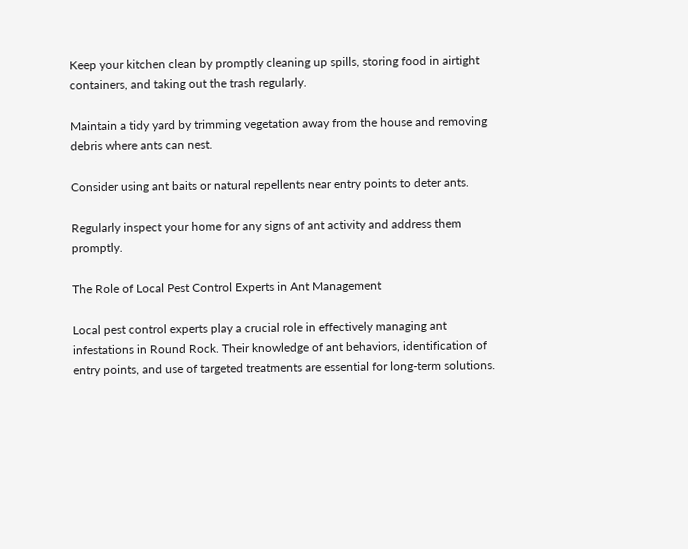Keep your kitchen clean by promptly cleaning up spills, storing food in airtight containers, and taking out the trash regularly.

Maintain a tidy yard by trimming vegetation away from the house and removing debris where ants can nest.

Consider using ant baits or natural repellents near entry points to deter ants.

Regularly inspect your home for any signs of ant activity and address them promptly.

The Role of Local Pest Control Experts in Ant Management

Local pest control experts play a crucial role in effectively managing ant infestations in Round Rock. Their knowledge of ant behaviors, identification of entry points, and use of targeted treatments are essential for long-term solutions.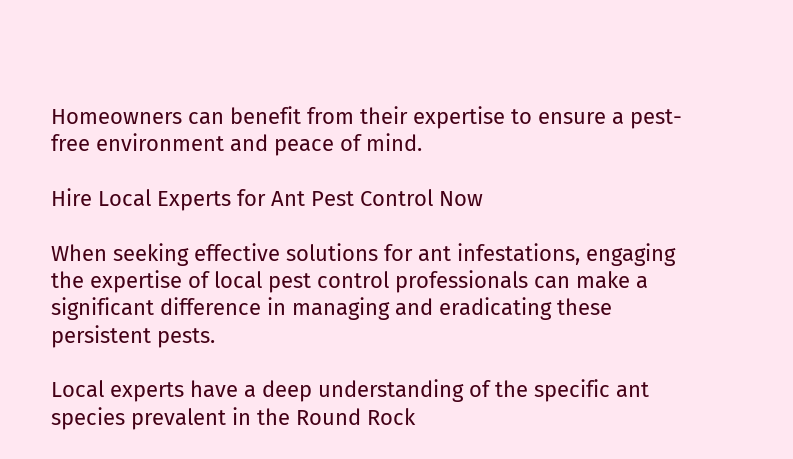Homeowners can benefit from their expertise to ensure a pest-free environment and peace of mind.

Hire Local Experts for Ant Pest Control Now

When seeking effective solutions for ant infestations, engaging the expertise of local pest control professionals can make a significant difference in managing and eradicating these persistent pests.

Local experts have a deep understanding of the specific ant species prevalent in the Round Rock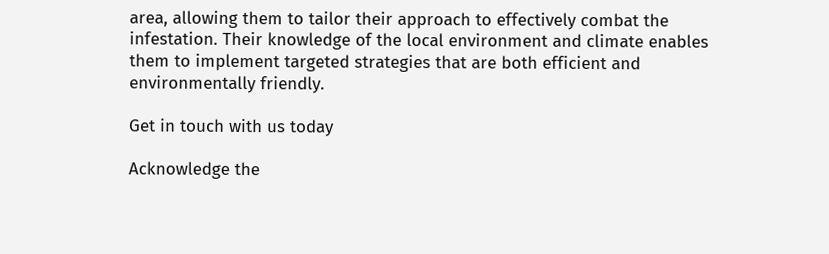area, allowing them to tailor their approach to effectively combat the infestation. Their knowledge of the local environment and climate enables them to implement targeted strategies that are both efficient and environmentally friendly.

Get in touch with us today

Acknowledge the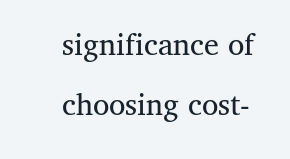significance of choosing cost-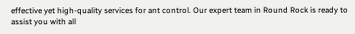effective yet high-quality services for ant control. Our expert team in Round Rock is ready to assist you with all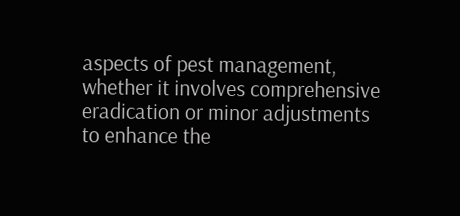aspects of pest management, whether it involves comprehensive eradication or minor adjustments to enhance the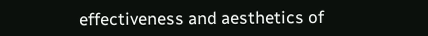effectiveness and aesthetics of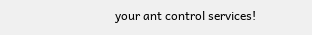your ant control services!